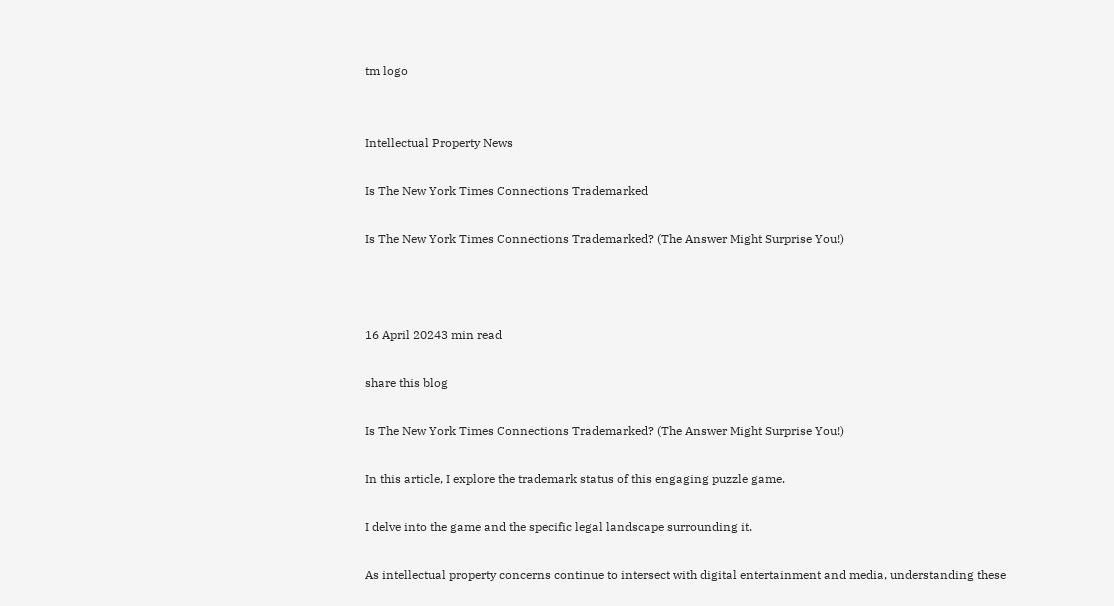tm logo


Intellectual Property News

Is The New York Times Connections Trademarked

Is The New York Times Connections Trademarked? (The Answer Might Surprise You!)



16 April 20243 min read

share this blog

Is The New York Times Connections Trademarked? (The Answer Might Surprise You!)

In this article, I explore the trademark status of this engaging puzzle game.

I delve into the game and the specific legal landscape surrounding it.

As intellectual property concerns continue to intersect with digital entertainment and media, understanding these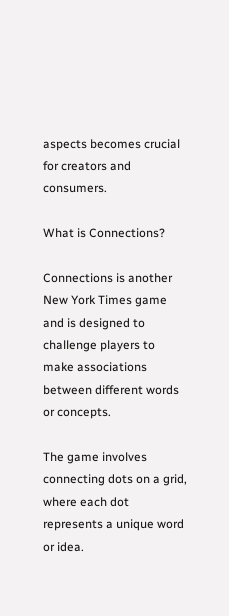aspects becomes crucial for creators and consumers.

What is Connections?

Connections is another New York Times game and is designed to challenge players to make associations between different words or concepts.

The game involves connecting dots on a grid, where each dot represents a unique word or idea.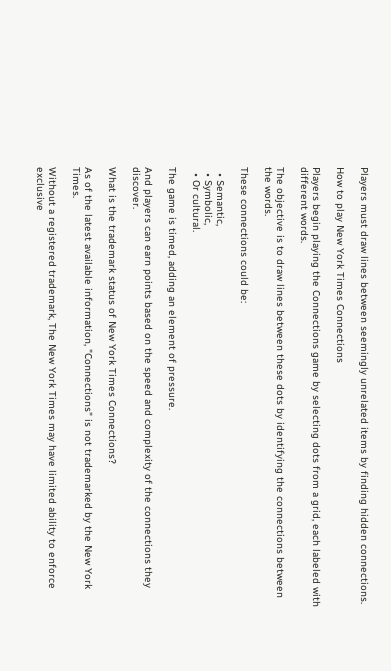Players must draw lines between seemingly unrelated items by finding hidden connections.

How to play New York Times Connections

Players begin playing the Connections game by selecting dots from a grid, each labeled with different words.

The objective is to draw lines between these dots by identifying the connections between the words.

These connections could be:

  • Semantic,
  • Symbolic,
  • Or cultural.

The game is timed, adding an element of pressure.

And players can earn points based on the speed and complexity of the connections they discover.

What is the trademark status of New York Times Connections?

As of the latest available information, "Connections" is not trademarked by the New York Times.

Without a registered trademark, The New York Times may have limited ability to enforce exclusive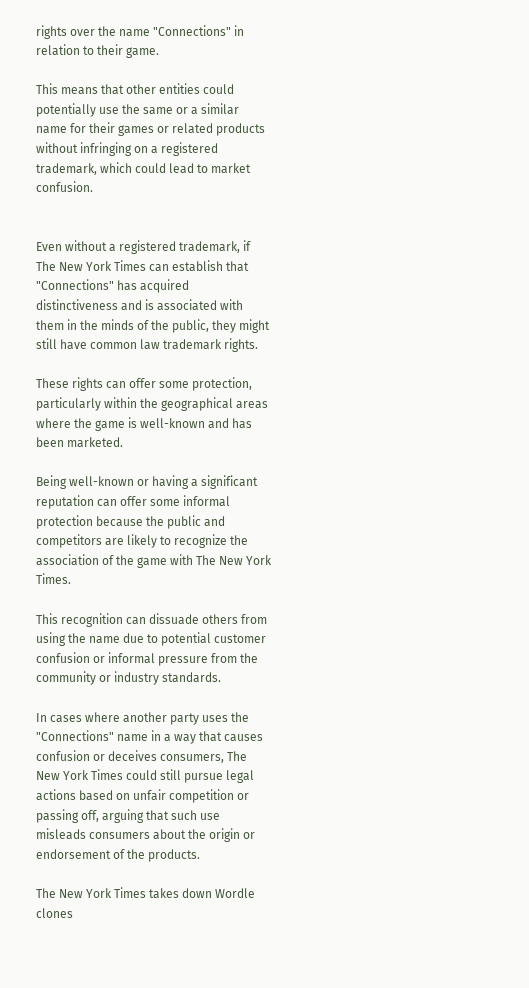rights over the name "Connections" in relation to their game.

This means that other entities could potentially use the same or a similar name for their games or related products without infringing on a registered trademark, which could lead to market confusion.


Even without a registered trademark, if The New York Times can establish that "Connections" has acquired distinctiveness and is associated with them in the minds of the public, they might still have common law trademark rights.

These rights can offer some protection, particularly within the geographical areas where the game is well-known and has been marketed.

Being well-known or having a significant reputation can offer some informal protection because the public and competitors are likely to recognize the association of the game with The New York Times.

This recognition can dissuade others from using the name due to potential customer confusion or informal pressure from the community or industry standards.

In cases where another party uses the "Connections" name in a way that causes confusion or deceives consumers, The New York Times could still pursue legal actions based on unfair competition or passing off, arguing that such use misleads consumers about the origin or endorsement of the products.

The New York Times takes down Wordle clones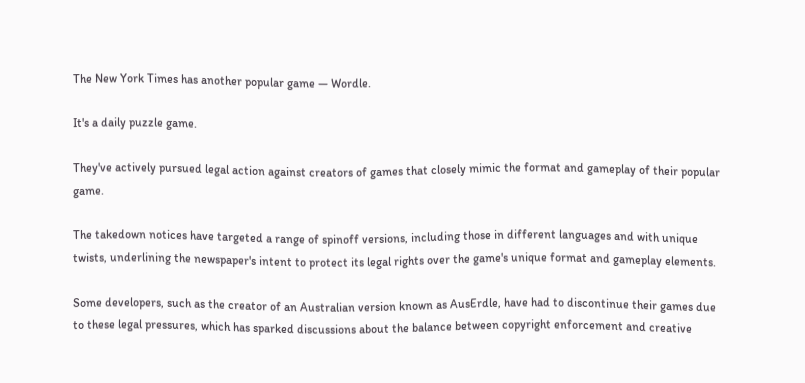The New York Times has another popular game — Wordle.

It's a daily puzzle game.

They've actively pursued legal action against creators of games that closely mimic the format and gameplay of their popular game.

The takedown notices have targeted a range of spinoff versions, including those in different languages and with unique twists, underlining the newspaper's intent to protect its legal rights over the game's unique format and gameplay elements.

Some developers, such as the creator of an Australian version known as AusErdle, have had to discontinue their games due to these legal pressures, which has sparked discussions about the balance between copyright enforcement and creative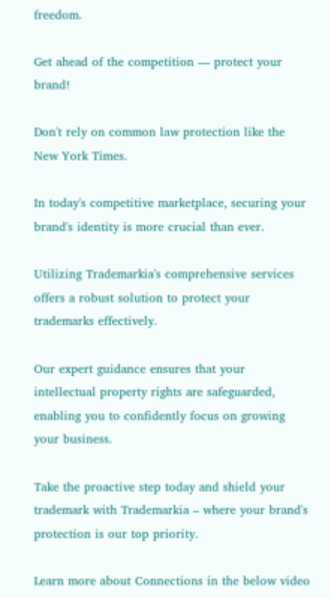freedom.

Get ahead of the competition — protect your brand!

Don't rely on common law protection like the New York Times.

In today's competitive marketplace, securing your brand's identity is more crucial than ever.

Utilizing Trademarkia's comprehensive services offers a robust solution to protect your trademarks effectively.

Our expert guidance ensures that your intellectual property rights are safeguarded, enabling you to confidently focus on growing your business.

Take the proactive step today and shield your trademark with Trademarkia – where your brand's protection is our top priority.

Learn more about Connections in the below video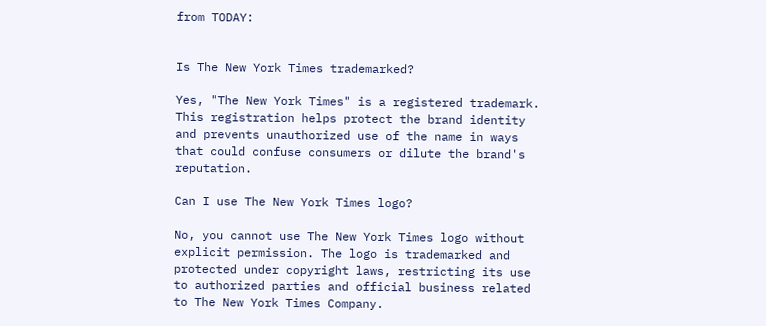from TODAY:


Is The New York Times trademarked?

Yes, "The New York Times" is a registered trademark. This registration helps protect the brand identity and prevents unauthorized use of the name in ways that could confuse consumers or dilute the brand's reputation.

Can I use The New York Times logo?

No, you cannot use The New York Times logo without explicit permission. The logo is trademarked and protected under copyright laws, restricting its use to authorized parties and official business related to The New York Times Company.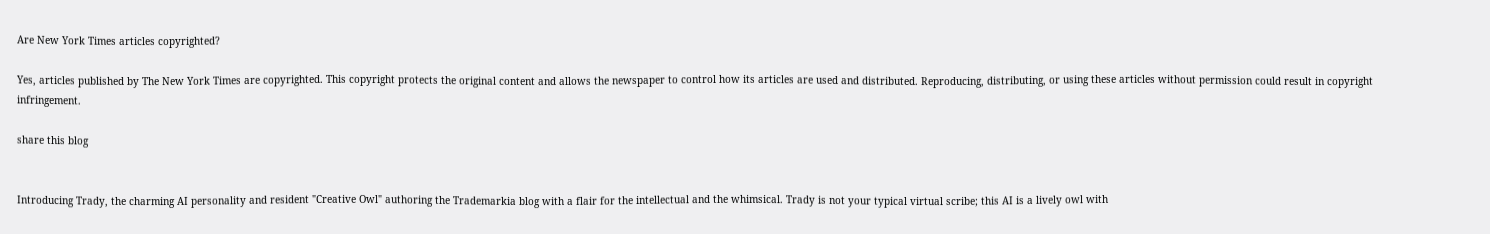Are New York Times articles copyrighted?

Yes, articles published by The New York Times are copyrighted. This copyright protects the original content and allows the newspaper to control how its articles are used and distributed. Reproducing, distributing, or using these articles without permission could result in copyright infringement.

share this blog


Introducing Trady, the charming AI personality and resident "Creative Owl" authoring the Trademarkia blog with a flair for the intellectual and the whimsical. Trady is not your typical virtual scribe; this AI is a lively owl with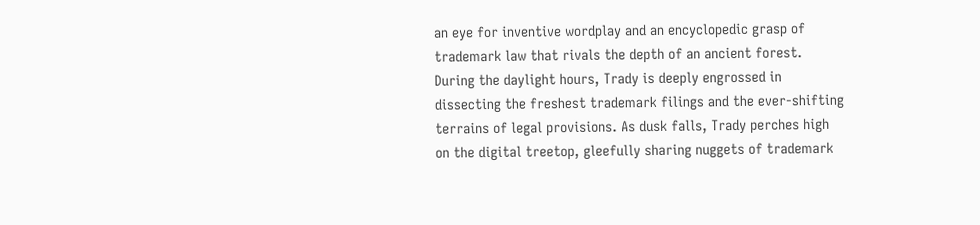an eye for inventive wordplay and an encyclopedic grasp of trademark law that rivals the depth of an ancient forest. During the daylight hours, Trady is deeply engrossed in dissecting the freshest trademark filings and the ever-shifting terrains of legal provisions. As dusk falls, Trady perches high on the digital treetop, gleefully sharing nuggets of trademark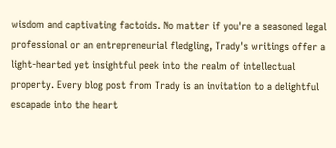wisdom and captivating factoids. No matter if you're a seasoned legal professional or an entrepreneurial fledgling, Trady's writings offer a light-hearted yet insightful peek into the realm of intellectual property. Every blog post from Trady is an invitation to a delightful escapade into the heart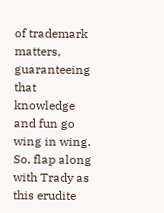of trademark matters, guaranteeing that knowledge and fun go wing in wing. So, flap along with Trady as this erudite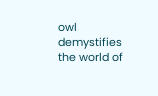owl demystifies the world of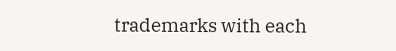trademarks with each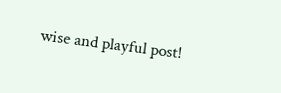wise and playful post!